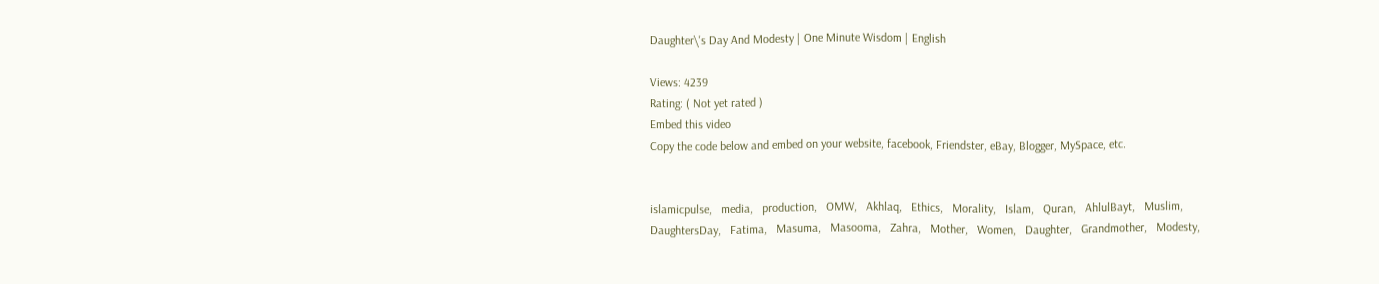Daughter\'s Day And Modesty | One Minute Wisdom | English

Views: 4239
Rating: ( Not yet rated )
Embed this video
Copy the code below and embed on your website, facebook, Friendster, eBay, Blogger, MySpace, etc.


islamicpulse,   media,   production,   OMW,   Akhlaq,   Ethics,   Morality,   Islam,   Quran,   AhlulBayt,   Muslim,   DaughtersDay,   Fatima,   Masuma,   Masooma,   Zahra,   Mother,   Women,   Daughter,   Grandmother,   Modesty,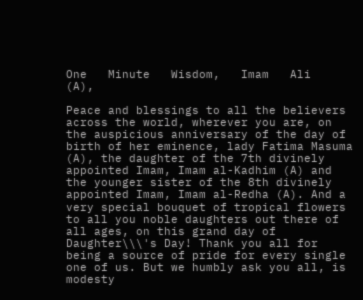One   Minute   Wisdom,   Imam   Ali   (A),

Peace and blessings to all the believers across the world, wherever you are, on the auspicious anniversary of the day of birth of her eminence, lady Fatima Masuma (A), the daughter of the 7th divinely appointed Imam, Imam al-Kadhim (A) and the younger sister of the 8th divinely appointed Imam, Imam al-Redha (A). And a very special bouquet of tropical flowers to all you noble daughters out there of all ages, on this grand day of Daughter\\\'s Day! Thank you all for being a source of pride for every single one of us. But we humbly ask you all, is modesty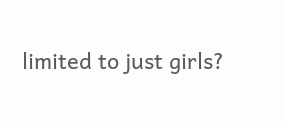limited to just girls?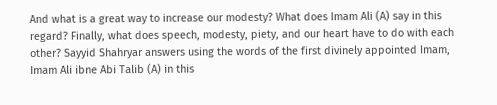And what is a great way to increase our modesty? What does Imam Ali (A) say in this regard? Finally, what does speech, modesty, piety, and our heart have to do with each other? Sayyid Shahryar answers using the words of the first divinely appointed Imam, Imam Ali ibne Abi Talib (A) in this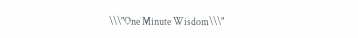\\\"One Minute Wisdom\\\"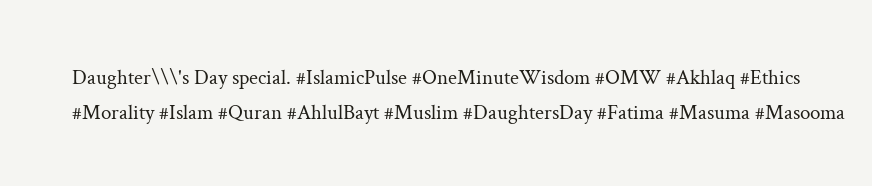Daughter\\\'s Day special. #IslamicPulse #OneMinuteWisdom #OMW #Akhlaq #Ethics #Morality #Islam #Quran #AhlulBayt #Muslim #DaughtersDay #Fatima #Masuma #Masooma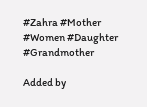#Zahra #Mother #Women #Daughter #Grandmother

Added by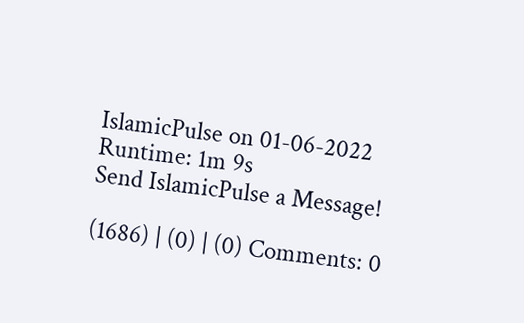IslamicPulse on 01-06-2022
Runtime: 1m 9s
Send IslamicPulse a Message!

(1686) | (0) | (0) Comments: 0